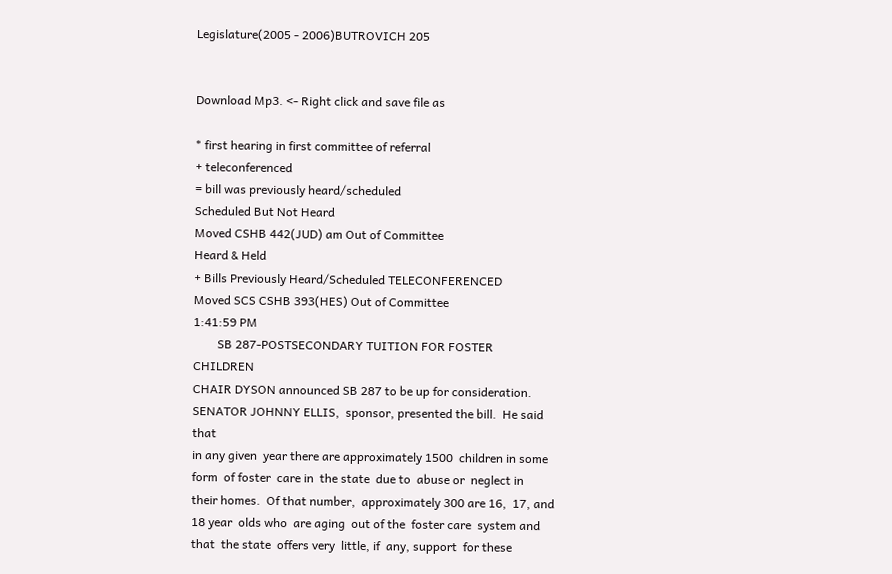Legislature(2005 - 2006)BUTROVICH 205


Download Mp3. <- Right click and save file as

* first hearing in first committee of referral
+ teleconferenced
= bill was previously heard/scheduled
Scheduled But Not Heard
Moved CSHB 442(JUD) am Out of Committee
Heard & Held
+ Bills Previously Heard/Scheduled TELECONFERENCED
Moved SCS CSHB 393(HES) Out of Committee
1:41:59 PM
        SB 287-POSTSECONDARY TUITION FOR FOSTER CHILDREN
CHAIR DYSON announced SB 287 to be up for consideration.
SENATOR JOHNNY ELLIS,  sponsor, presented the bill.  He said that
in any given  year there are approximately 1500  children in some
form  of foster  care in  the state  due to  abuse or  neglect in
their homes.  Of that number,  approximately 300 are 16,  17, and
18 year  olds who  are aging  out of the  foster care  system and
that  the state  offers very  little, if  any, support  for these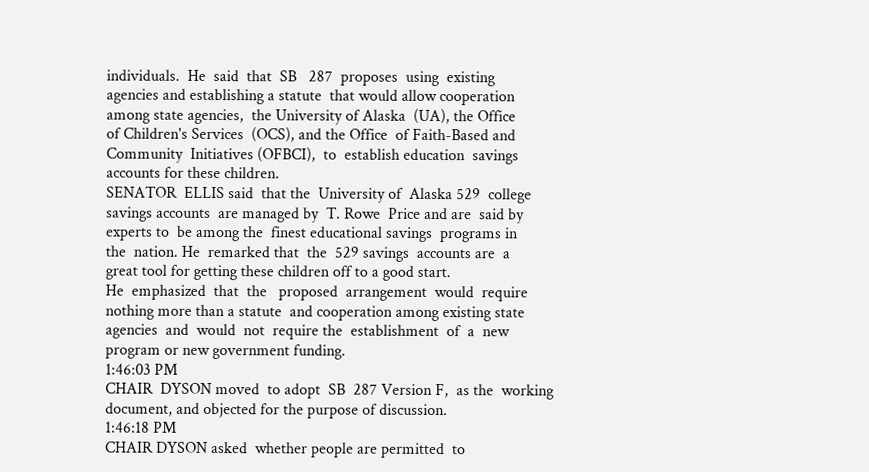individuals.  He  said  that  SB   287  proposes  using  existing
agencies and establishing a statute  that would allow cooperation
among state agencies,  the University of Alaska  (UA), the Office
of Children's Services  (OCS), and the Office  of Faith-Based and
Community  Initiatives (OFBCI),  to  establish education  savings
accounts for these children.
SENATOR  ELLIS said  that the  University of  Alaska 529  college
savings accounts  are managed by  T. Rowe  Price and are  said by
experts to  be among the  finest educational savings  programs in
the  nation. He  remarked that  the  529 savings  accounts are  a
great tool for getting these children off to a good start.
He  emphasized  that  the   proposed  arrangement  would  require
nothing more than a statute  and cooperation among existing state
agencies  and  would  not  require the  establishment  of  a  new
program or new government funding.
1:46:03 PM
CHAIR  DYSON moved  to adopt  SB  287 Version F,  as the  working
document, and objected for the purpose of discussion.
1:46:18 PM
CHAIR DYSON asked  whether people are permitted  to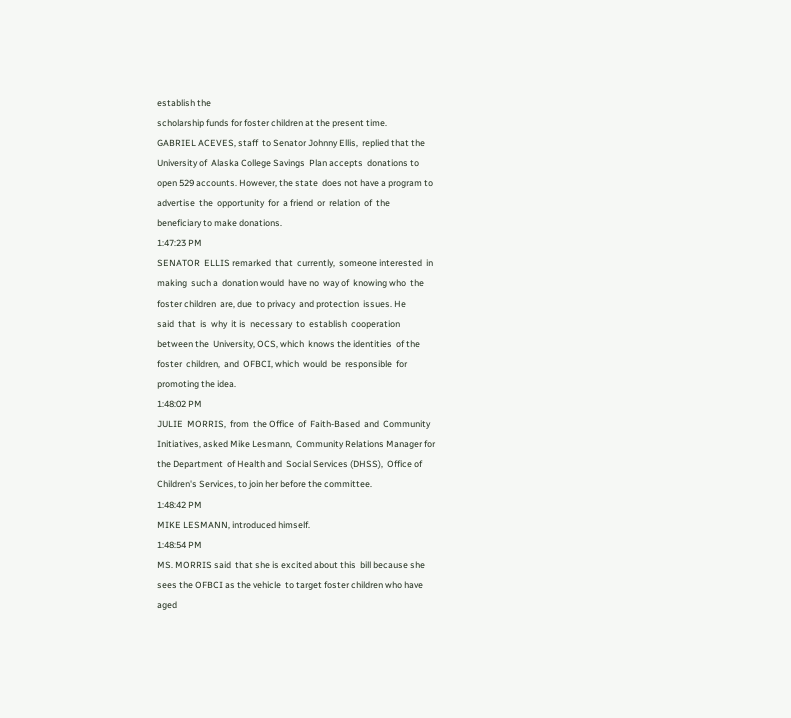establish the
scholarship funds for foster children at the present time.
GABRIEL ACEVES, staff  to Senator Johnny Ellis,  replied that the
University of  Alaska College Savings  Plan accepts  donations to
open 529 accounts. However, the state  does not have a program to
advertise  the  opportunity  for  a friend  or  relation  of  the
beneficiary to make donations.
1:47:23 PM
SENATOR  ELLIS remarked  that  currently,  someone interested  in
making  such a  donation would  have no  way of  knowing who  the
foster children  are, due  to privacy  and protection  issues. He
said  that  is  why  it is  necessary  to  establish  cooperation
between the  University, OCS, which  knows the identities  of the
foster  children,  and  OFBCI, which  would  be  responsible  for
promoting the idea.
1:48:02 PM
JULIE  MORRIS,  from  the Office  of  Faith-Based  and  Community
Initiatives, asked Mike Lesmann,  Community Relations Manager for
the Department  of Health and  Social Services (DHSS),  Office of
Children's Services, to join her before the committee.
1:48:42 PM
MIKE LESMANN, introduced himself.
1:48:54 PM
MS. MORRIS said  that she is excited about this  bill because she
sees the OFBCI as the vehicle  to target foster children who have
aged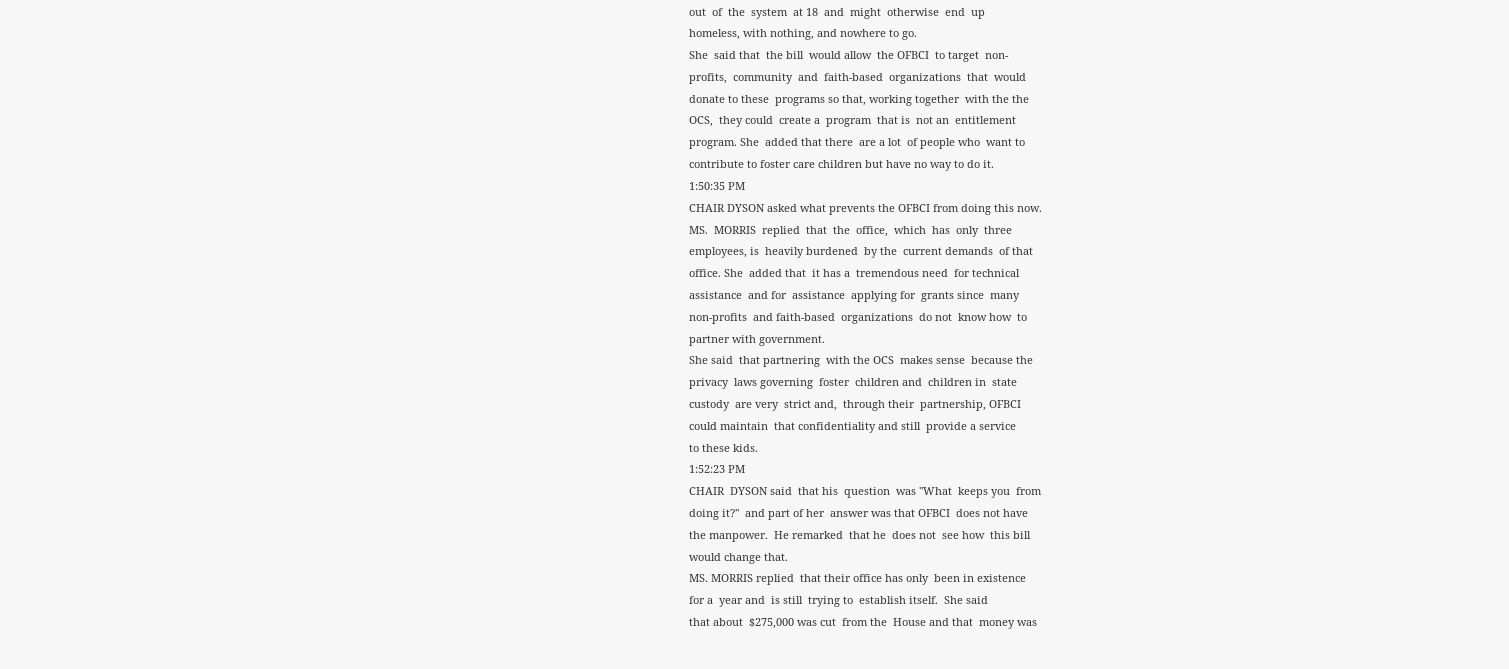out  of  the  system  at 18  and  might  otherwise  end  up
homeless, with nothing, and nowhere to go.
She  said that  the bill  would allow  the OFBCI  to target  non-
profits,  community  and  faith-based  organizations  that  would
donate to these  programs so that, working together  with the the
OCS,  they could  create a  program  that is  not an  entitlement
program. She  added that there  are a lot  of people who  want to
contribute to foster care children but have no way to do it.
1:50:35 PM
CHAIR DYSON asked what prevents the OFBCI from doing this now.
MS.  MORRIS  replied  that  the  office,  which  has  only  three
employees, is  heavily burdened  by the  current demands  of that
office. She  added that  it has a  tremendous need  for technical
assistance  and for  assistance  applying for  grants since  many
non-profits  and faith-based  organizations  do not  know how  to
partner with government.
She said  that partnering  with the OCS  makes sense  because the
privacy  laws governing  foster  children and  children in  state
custody  are very  strict and,  through their  partnership, OFBCI
could maintain  that confidentiality and still  provide a service
to these kids.
1:52:23 PM
CHAIR  DYSON said  that his  question  was "What  keeps you  from
doing it?"  and part of her  answer was that OFBCI  does not have
the manpower.  He remarked  that he  does not  see how  this bill
would change that.
MS. MORRIS replied  that their office has only  been in existence
for a  year and  is still  trying to  establish itself.  She said
that about  $275,000 was cut  from the  House and that  money was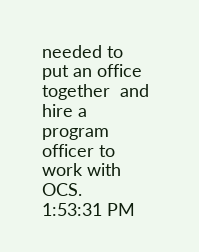needed to  put an office together  and hire a program  officer to
work with OCS.
1:53:31 PM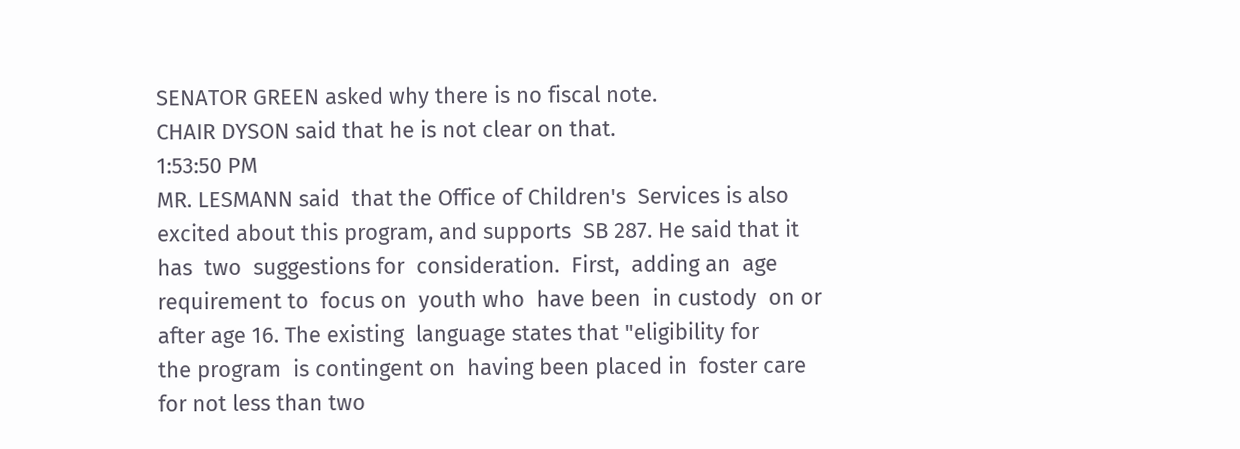SENATOR GREEN asked why there is no fiscal note.
CHAIR DYSON said that he is not clear on that.
1:53:50 PM
MR. LESMANN said  that the Office of Children's  Services is also
excited about this program, and supports  SB 287. He said that it
has  two  suggestions for  consideration.  First,  adding an  age
requirement to  focus on  youth who  have been  in custody  on or
after age 16. The existing  language states that "eligibility for
the program  is contingent on  having been placed in  foster care
for not less than two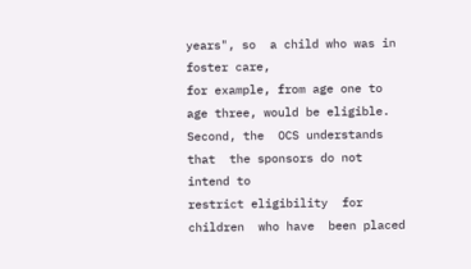years", so  a child who was in foster care,
for example, from age one to age three, would be eligible.
Second, the  OCS understands that  the sponsors do not  intend to
restrict eligibility  for children  who have  been placed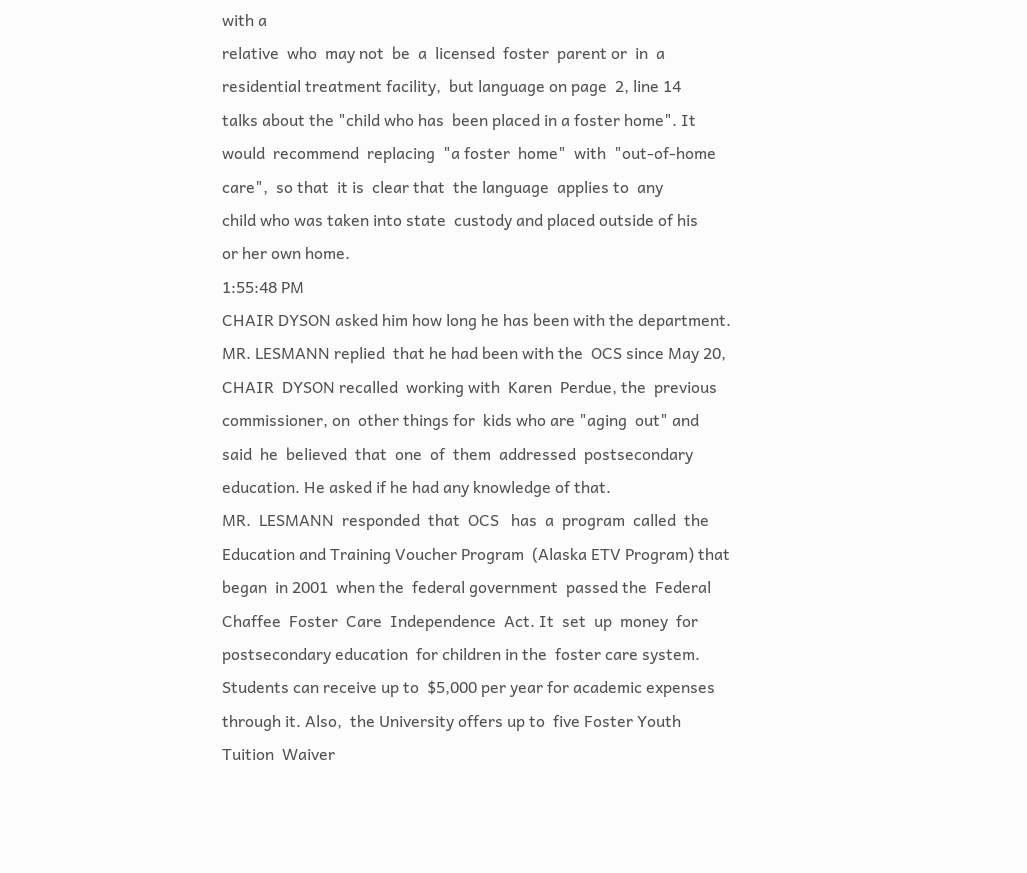with a
relative  who  may not  be  a  licensed  foster  parent or  in  a
residential treatment facility,  but language on page  2, line 14
talks about the "child who has  been placed in a foster home". It
would  recommend  replacing  "a foster  home"  with  "out-of-home
care",  so that  it is  clear that  the language  applies to  any
child who was taken into state  custody and placed outside of his
or her own home.
1:55:48 PM
CHAIR DYSON asked him how long he has been with the department.
MR. LESMANN replied  that he had been with the  OCS since May 20,
CHAIR  DYSON recalled  working with  Karen  Perdue, the  previous
commissioner, on  other things for  kids who are "aging  out" and
said  he  believed  that  one  of  them  addressed  postsecondary
education. He asked if he had any knowledge of that.
MR.  LESMANN  responded  that  OCS   has  a  program  called  the
Education and Training Voucher Program  (Alaska ETV Program) that
began  in 2001  when the  federal government  passed the  Federal
Chaffee  Foster  Care  Independence  Act. It  set  up  money  for
postsecondary education  for children in the  foster care system.
Students can receive up to  $5,000 per year for academic expenses
through it. Also,  the University offers up to  five Foster Youth
Tuition  Waiver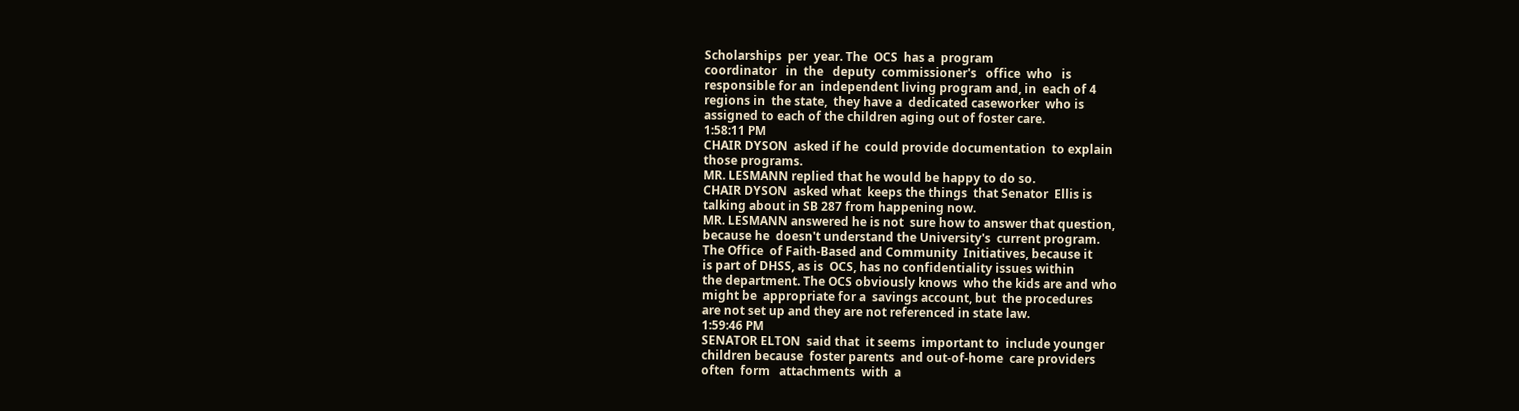Scholarships  per  year. The  OCS  has a  program
coordinator   in  the   deputy  commissioner's   office  who   is
responsible for an  independent living program and, in  each of 4
regions in  the state,  they have a  dedicated caseworker  who is
assigned to each of the children aging out of foster care.
1:58:11 PM
CHAIR DYSON  asked if he  could provide documentation  to explain
those programs.
MR. LESMANN replied that he would be happy to do so.
CHAIR DYSON  asked what  keeps the things  that Senator  Ellis is
talking about in SB 287 from happening now.
MR. LESMANN answered he is not  sure how to answer that question,
because he  doesn't understand the University's  current program.
The Office  of Faith-Based and Community  Initiatives, because it
is part of DHSS, as is  OCS, has no confidentiality issues within
the department. The OCS obviously knows  who the kids are and who
might be  appropriate for a  savings account, but  the procedures
are not set up and they are not referenced in state law.
1:59:46 PM
SENATOR ELTON  said that  it seems  important to  include younger
children because  foster parents  and out-of-home  care providers
often  form   attachments  with  a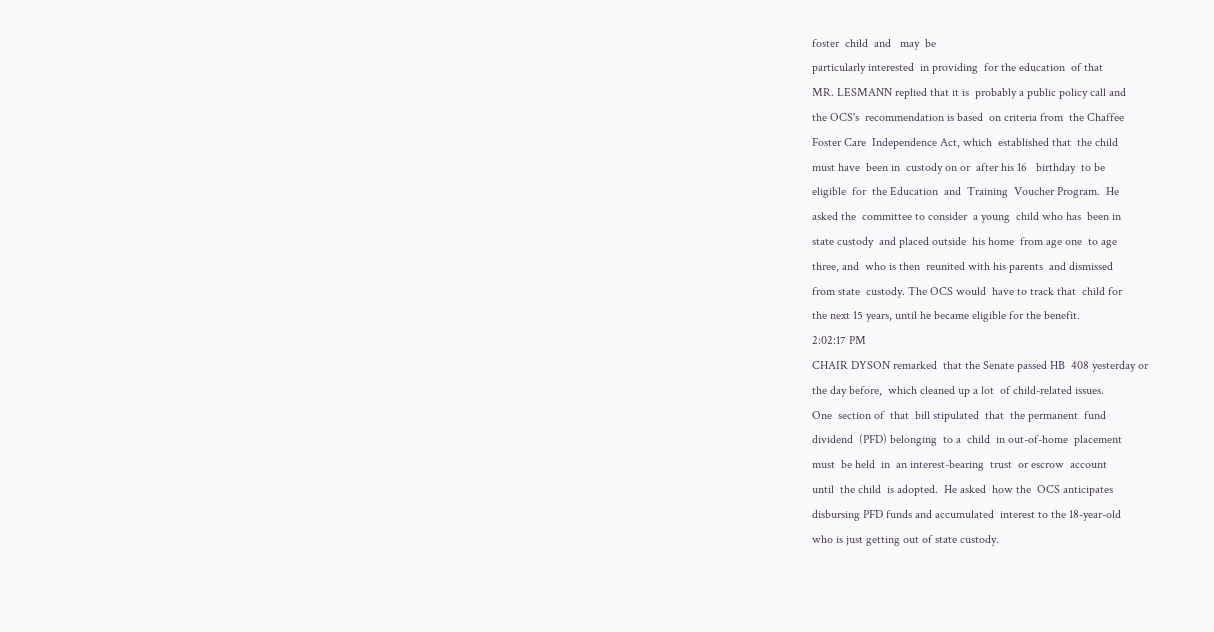foster  child  and   may  be
particularly interested  in providing  for the education  of that
MR. LESMANN replied that it is  probably a public policy call and
the OCS's  recommendation is based  on criteria from  the Chaffee
Foster Care  Independence Act, which  established that  the child
must have  been in  custody on or  after his 16   birthday  to be
eligible  for  the Education  and  Training  Voucher Program.  He
asked the  committee to consider  a young  child who has  been in
state custody  and placed outside  his home  from age one  to age
three, and  who is then  reunited with his parents  and dismissed
from state  custody. The OCS would  have to track that  child for
the next 15 years, until he became eligible for the benefit.
2:02:17 PM
CHAIR DYSON remarked  that the Senate passed HB  408 yesterday or
the day before,  which cleaned up a lot  of child-related issues.
One  section of  that  bill stipulated  that  the permanent  fund
dividend  (PFD) belonging  to a  child  in out-of-home  placement
must  be held  in  an interest-bearing  trust  or escrow  account
until  the child  is adopted.  He asked  how the  OCS anticipates
disbursing PFD funds and accumulated  interest to the 18-year-old
who is just getting out of state custody.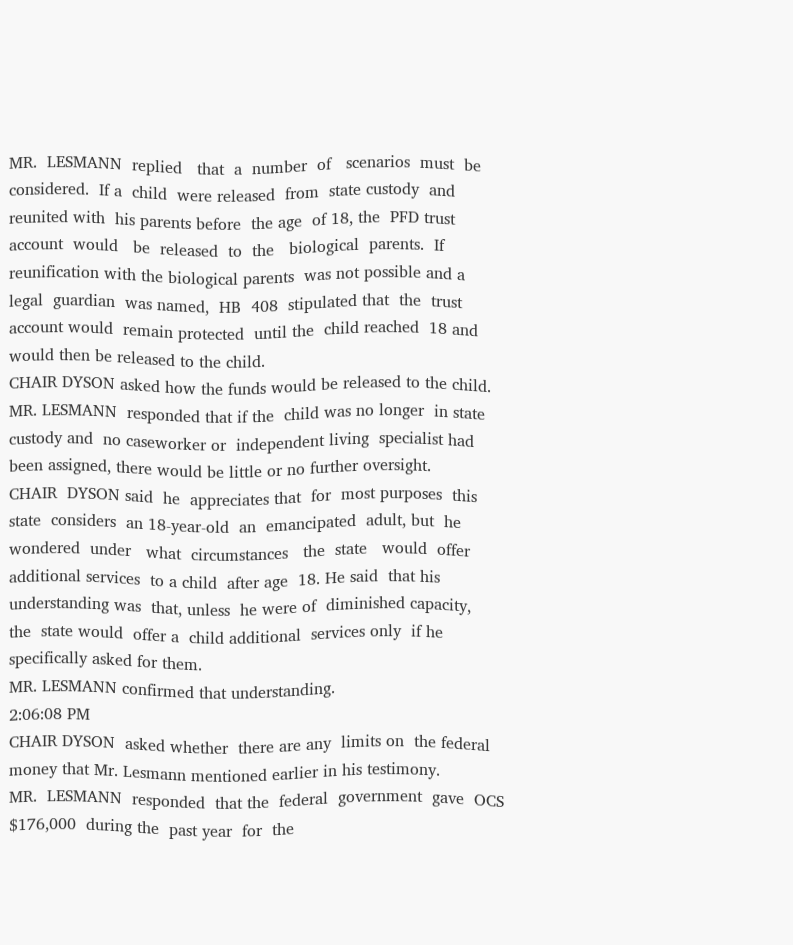MR.  LESMANN  replied   that  a  number  of   scenarios  must  be
considered.  If a  child  were released  from  state custody  and
reunited with  his parents before  the age  of 18, the  PFD trust
account  would   be  released  to  the   biological  parents.  If
reunification with the biological parents  was not possible and a
legal  guardian  was named,  HB  408  stipulated that  the  trust
account would  remain protected  until the  child reached  18 and
would then be released to the child.
CHAIR DYSON asked how the funds would be released to the child.
MR. LESMANN  responded that if the  child was no longer  in state
custody and  no caseworker or  independent living  specialist had
been assigned, there would be little or no further oversight.
CHAIR  DYSON said  he  appreciates that  for  most purposes  this
state  considers  an 18-year-old  an  emancipated  adult, but  he
wondered  under   what  circumstances   the  state   would  offer
additional services  to a child  after age  18. He said  that his
understanding was  that, unless  he were of  diminished capacity,
the  state would  offer a  child additional  services only  if he
specifically asked for them.
MR. LESMANN confirmed that understanding.
2:06:08 PM
CHAIR DYSON  asked whether  there are any  limits on  the federal
money that Mr. Lesmann mentioned earlier in his testimony.
MR.  LESMANN  responded  that the  federal  government  gave  OCS
$176,000  during the  past year  for  the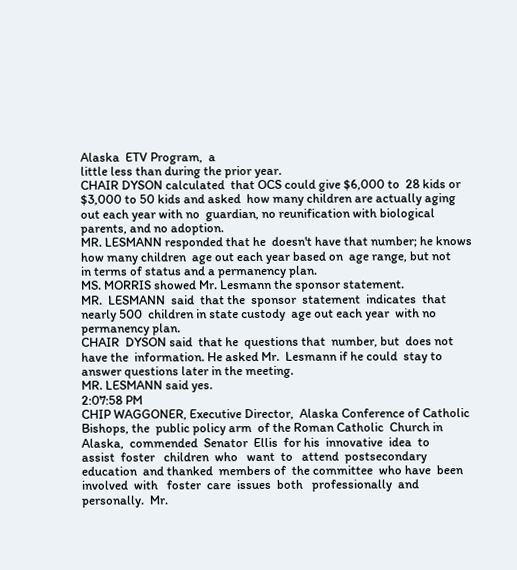Alaska  ETV Program,  a
little less than during the prior year.
CHAIR DYSON calculated  that OCS could give $6,000 to  28 kids or
$3,000 to 50 kids and asked  how many children are actually aging
out each year with no  guardian, no reunification with biological
parents, and no adoption.
MR. LESMANN responded that he  doesn't have that number; he knows
how many children  age out each year based on  age range, but not
in terms of status and a permanency plan.
MS. MORRIS showed Mr. Lesmann the sponsor statement.
MR.  LESMANN  said  that the  sponsor  statement  indicates  that
nearly 500  children in state custody  age out each year  with no
permanency plan.
CHAIR  DYSON said  that he  questions that  number, but  does not
have the  information. He asked Mr.  Lesmann if he could  stay to
answer questions later in the meeting.
MR. LESMANN said yes.
2:07:58 PM
CHIP WAGGONER, Executive Director,  Alaska Conference of Catholic
Bishops, the  public policy arm  of the Roman Catholic  Church in
Alaska,  commended  Senator  Ellis  for his  innovative  idea  to
assist  foster   children  who   want  to   attend  postsecondary
education  and thanked  members of  the committee  who have  been
involved  with   foster  care  issues  both   professionally  and
personally.  Mr.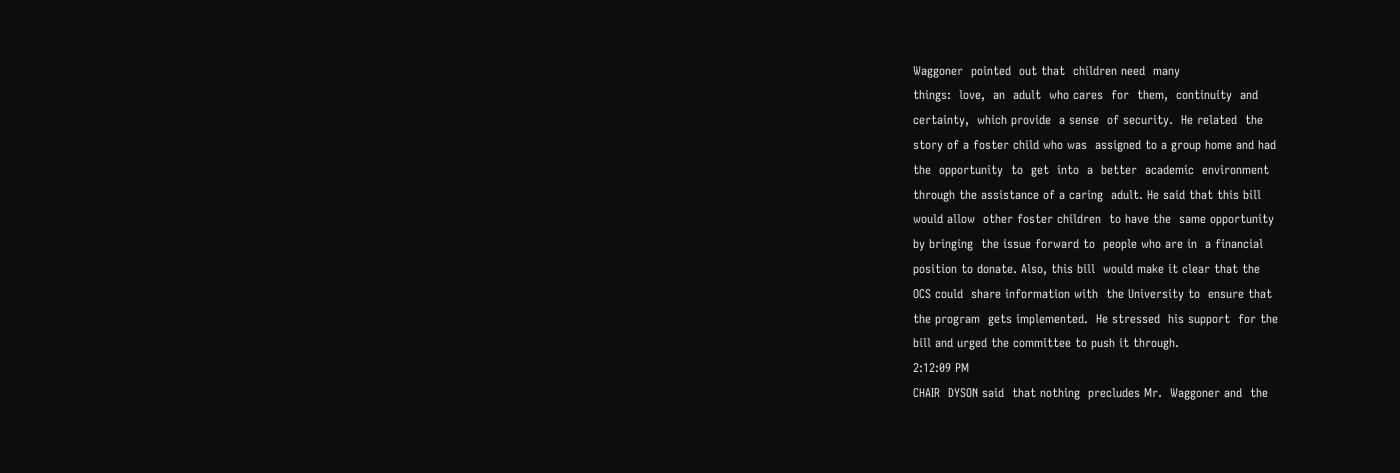Waggoner  pointed  out that  children need  many
things:  love,  an  adult  who cares  for  them,  continuity  and
certainty,  which provide  a sense  of security.  He related  the
story of a foster child who was  assigned to a group home and had
the  opportunity  to  get  into  a  better  academic  environment
through the assistance of a caring  adult. He said that this bill
would allow  other foster children  to have the  same opportunity
by bringing  the issue forward to  people who are in  a financial
position to donate. Also, this bill  would make it clear that the
OCS could  share information with  the University to  ensure that
the program  gets implemented.  He stressed  his support  for the
bill and urged the committee to push it through.
2:12:09 PM
CHAIR  DYSON said  that nothing  precludes Mr.  Waggoner and  the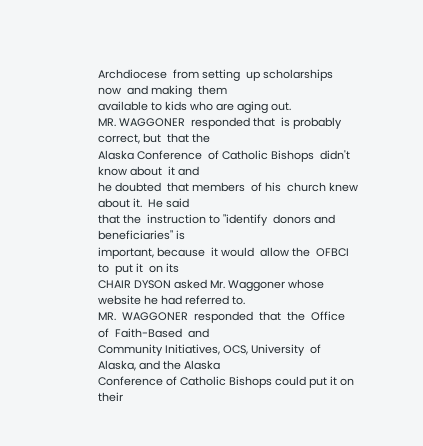Archdiocese  from setting  up scholarships  now  and making  them
available to kids who are aging out.
MR. WAGGONER  responded that  is probably  correct, but  that the
Alaska Conference  of Catholic Bishops  didn't know about  it and
he doubted  that members  of his  church knew  about it.  He said
that the  instruction to "identify  donors and  beneficiaries" is
important, because  it would  allow the  OFBCI to  put it  on its
CHAIR DYSON asked Mr. Waggoner whose website he had referred to.
MR.  WAGGONER  responded  that  the  Office  of  Faith-Based  and
Community Initiatives, OCS, University  of Alaska, and the Alaska
Conference of Catholic Bishops could put it on their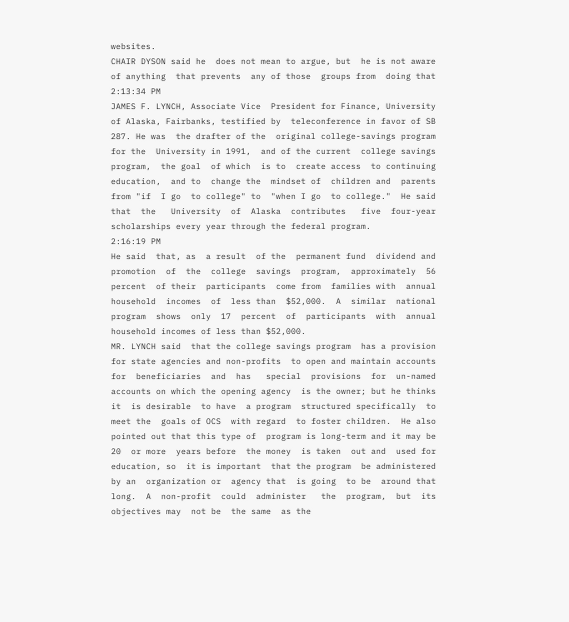websites.
CHAIR DYSON said he  does not mean to argue, but  he is not aware
of anything  that prevents  any of those  groups from  doing that
2:13:34 PM
JAMES F. LYNCH, Associate Vice  President for Finance, University
of Alaska, Fairbanks, testified by  teleconference in favor of SB
287. He was  the drafter of the  original college-savings program
for the  University in 1991,  and of the current  college savings
program,  the goal  of which  is to  create access  to continuing
education,  and to  change the  mindset of  children and  parents
from "if  I go  to college" to  "when I go  to college."  He said
that  the   University  of  Alaska  contributes   five  four-year
scholarships every year through the federal program.
2:16:19 PM
He said  that, as  a result  of the  permanent fund  dividend and
promotion  of  the  college  savings  program,  approximately  56
percent  of their  participants  come from  families with  annual
household  incomes  of  less than  $52,000.  A  similar  national
program  shows  only  17  percent  of  participants  with  annual
household incomes of less than $52,000.
MR. LYNCH said  that the college savings program  has a provision
for state agencies and non-profits  to open and maintain accounts
for  beneficiaries  and  has   special  provisions  for  un-named
accounts on which the opening agency  is the owner; but he thinks
it  is desirable  to have  a program  structured specifically  to
meet the  goals of OCS  with regard  to foster children.  He also
pointed out that this type of  program is long-term and it may be
20  or more  years before  the money  is taken  out and  used for
education, so  it is important  that the program  be administered
by an  organization or  agency that  is going  to be  around that
long.  A  non-profit  could  administer   the  program,  but  its
objectives may  not be  the same  as the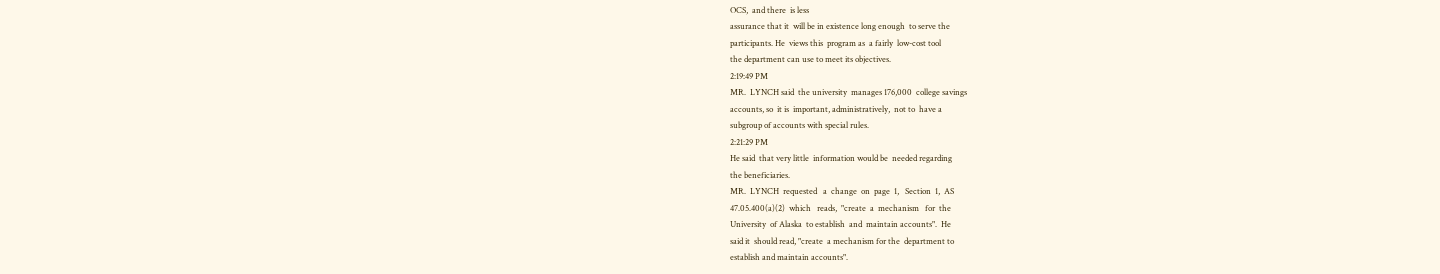OCS,  and there  is less
assurance that it  will be in existence long enough  to serve the
participants. He  views this  program as  a fairly  low-cost tool
the department can use to meet its objectives.
2:19:49 PM
MR.  LYNCH said  the university  manages 176,000  college savings
accounts, so  it is  important, administratively,  not to  have a
subgroup of accounts with special rules.
2:21:29 PM
He said  that very little  information would be  needed regarding
the beneficiaries.
MR.  LYNCH  requested   a  change  on  page  1,   Section  1,  AS
47.05.400(a)(2)  which   reads,  "create  a  mechanism   for  the
University  of Alaska  to establish  and  maintain accounts".  He
said it  should read, "create  a mechanism for the  department to
establish and maintain accounts".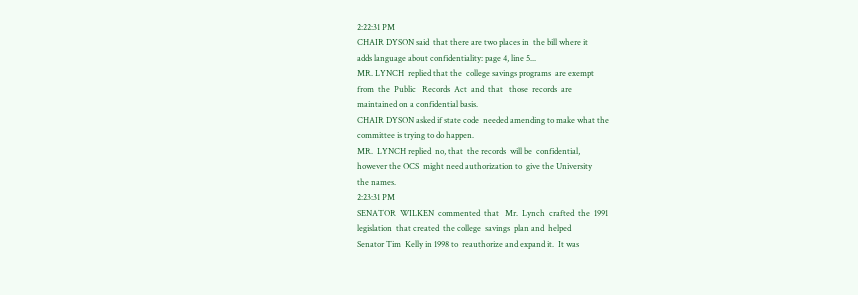2:22:31 PM
CHAIR DYSON said  that there are two places in  the bill where it
adds language about confidentiality: page 4, line 5...
MR. LYNCH  replied that the  college savings programs  are exempt
from  the  Public   Records  Act  and  that   those  records  are
maintained on a confidential basis.
CHAIR DYSON asked if state code  needed amending to make what the
committee is trying to do happen.
MR.  LYNCH replied  no, that  the records  will be  confidential,
however the OCS  might need authorization to  give the University
the names.
2:23:31 PM
SENATOR  WILKEN  commented  that   Mr.  Lynch  crafted  the  1991
legislation  that created  the college  savings  plan and  helped
Senator Tim  Kelly in 1998 to  reauthorize and expand it.  It was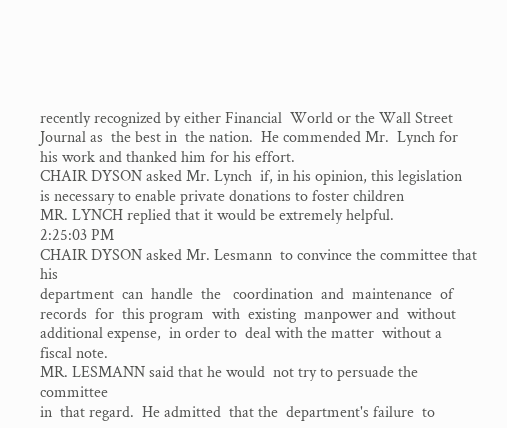recently recognized by either Financial  World or the Wall Street
Journal as  the best in  the nation.  He commended Mr.  Lynch for
his work and thanked him for his effort.
CHAIR DYSON asked Mr. Lynch  if, in his opinion, this legislation
is necessary to enable private donations to foster children
MR. LYNCH replied that it would be extremely helpful.
2:25:03 PM
CHAIR DYSON asked Mr. Lesmann  to convince the committee that his
department  can  handle  the   coordination  and  maintenance  of
records  for  this program  with  existing  manpower and  without
additional expense,  in order to  deal with the matter  without a
fiscal note.
MR. LESMANN said that he would  not try to persuade the committee
in  that regard.  He admitted  that the  department's failure  to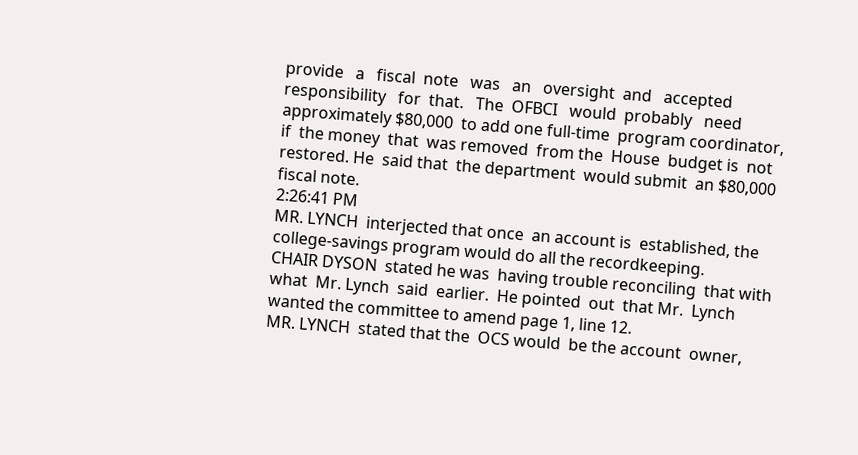provide   a   fiscal  note   was   an   oversight  and   accepted
responsibility   for  that.   The  OFBCI   would  probably   need
approximately $80,000  to add one full-time  program coordinator,
if  the money  that  was removed  from the  House  budget is  not
restored. He  said that  the department  would submit  an $80,000
fiscal note.
2:26:41 PM
MR. LYNCH  interjected that once  an account is  established, the
college-savings program would do all the recordkeeping.
CHAIR DYSON  stated he was  having trouble reconciling  that with
what  Mr. Lynch  said  earlier.  He pointed  out  that Mr.  Lynch
wanted the committee to amend page 1, line 12.
MR. LYNCH  stated that the  OCS would  be the account  owner,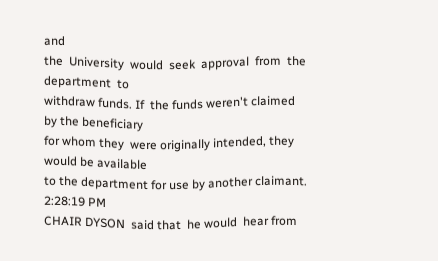and
the  University  would  seek  approval  from  the  department  to
withdraw funds. If  the funds weren't claimed  by the beneficiary
for whom they  were originally intended, they  would be available
to the department for use by another claimant.
2:28:19 PM
CHAIR DYSON  said that  he would  hear from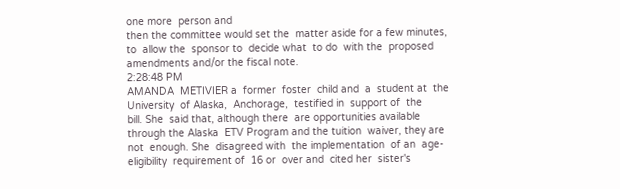one more  person and
then the committee would set the  matter aside for a few minutes,
to  allow the  sponsor to  decide what  to do  with the  proposed
amendments and/or the fiscal note.
2:28:48 PM
AMANDA  METIVIER a  former  foster  child and  a  student at  the
University  of Alaska,  Anchorage,  testified in  support of  the
bill. She  said that, although there  are opportunities available
through the Alaska  ETV Program and the tuition  waiver, they are
not  enough. She  disagreed with  the implementation  of an  age-
eligibility  requirement of  16 or  over and  cited her  sister's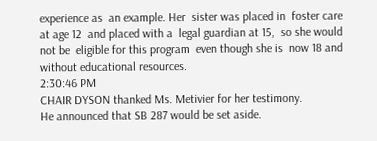experience as  an example. Her  sister was placed in  foster care
at age 12  and placed with a  legal guardian at 15,  so she would
not be  eligible for this program  even though she is  now 18 and
without educational resources.
2:30:46 PM
CHAIR DYSON thanked Ms. Metivier for her testimony.
He announced that SB 287 would be set aside.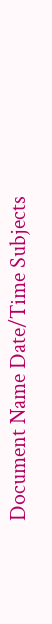Document Name Date/Time Subjects